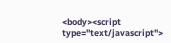<body><script type="text/javascript">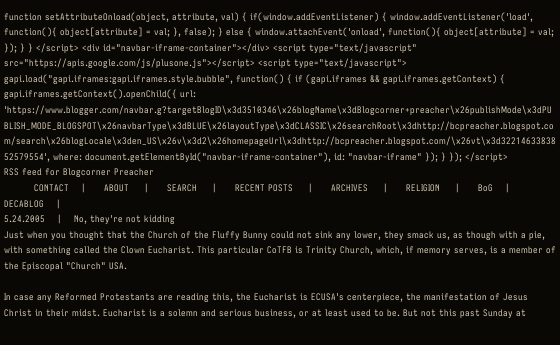function setAttributeOnload(object, attribute, val) { if(window.addEventListener) { window.addEventListener('load', function(){ object[attribute] = val; }, false); } else { window.attachEvent('onload', function(){ object[attribute] = val; }); } } </script> <div id="navbar-iframe-container"></div> <script type="text/javascript" src="https://apis.google.com/js/plusone.js"></script> <script type="text/javascript"> gapi.load("gapi.iframes:gapi.iframes.style.bubble", function() { if (gapi.iframes && gapi.iframes.getContext) { gapi.iframes.getContext().openChild({ url: 'https://www.blogger.com/navbar.g?targetBlogID\x3d3510346\x26blogName\x3dBlogcorner+preacher\x26publishMode\x3dPUBLISH_MODE_BLOGSPOT\x26navbarType\x3dBLUE\x26layoutType\x3dCLASSIC\x26searchRoot\x3dhttp://bcpreacher.blogspot.com/search\x26blogLocale\x3den_US\x26v\x3d2\x26homepageUrl\x3dhttp://bcpreacher.blogspot.com/\x26vt\x3d3221463383852579554', where: document.getElementById("navbar-iframe-container"), id: "navbar-iframe" }); } }); </script>
RSS feed for Blogcorner Preacher
          CONTACT    |      ABOUT     |      SEARCH     |      RECENT POSTS     |      ARCHIVES     |      RELIGION     |      BoG    |      DECABLOG    |
5.24.2005    |    No, they're not kidding
Just when you thought that the Church of the Fluffy Bunny could not sink any lower, they smack us, as though with a pie, with something called the Clown Eucharist. This particular CoTFB is Trinity Church, which, if memory serves, is a member of the Episcopal "Church" USA.

In case any Reformed Protestants are reading this, the Eucharist is ECUSA's centerpiece, the manifestation of Jesus Christ in their midst. Eucharist is a solemn and serious business, or at least used to be. But not this past Sunday at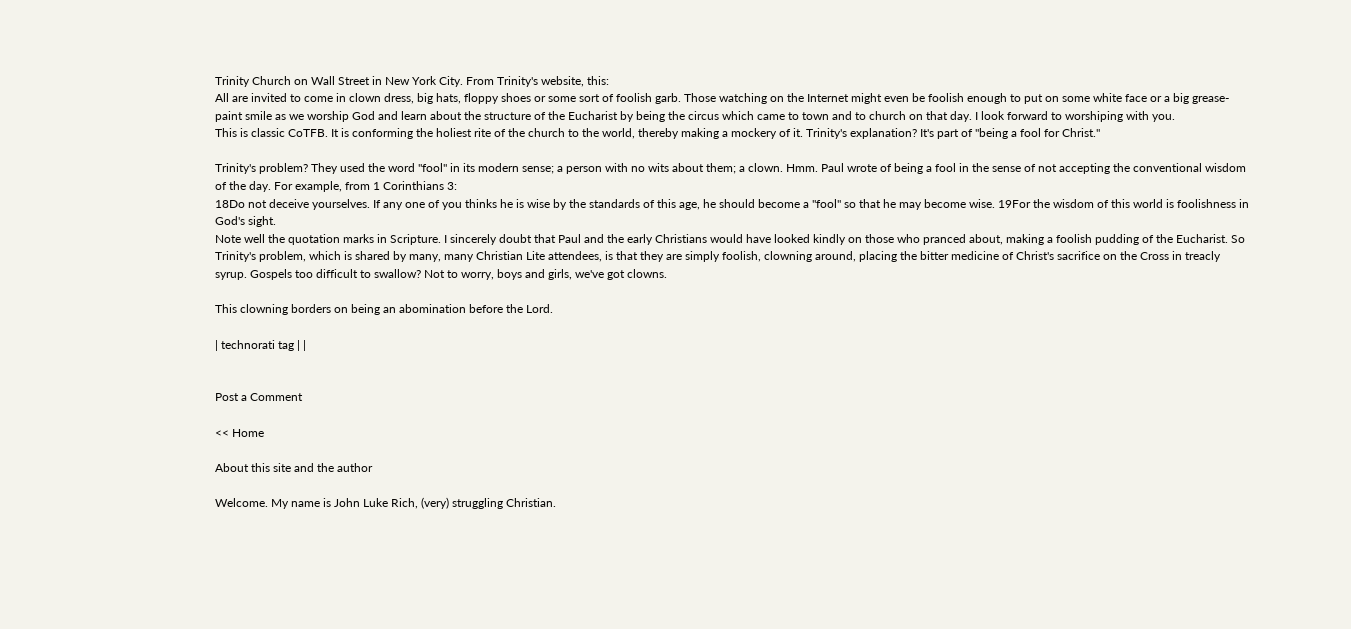Trinity Church on Wall Street in New York City. From Trinity's website, this:
All are invited to come in clown dress, big hats, floppy shoes or some sort of foolish garb. Those watching on the Internet might even be foolish enough to put on some white face or a big grease-paint smile as we worship God and learn about the structure of the Eucharist by being the circus which came to town and to church on that day. I look forward to worshiping with you.
This is classic CoTFB. It is conforming the holiest rite of the church to the world, thereby making a mockery of it. Trinity's explanation? It's part of "being a fool for Christ."

Trinity's problem? They used the word "fool" in its modern sense; a person with no wits about them; a clown. Hmm. Paul wrote of being a fool in the sense of not accepting the conventional wisdom of the day. For example, from 1 Corinthians 3:
18Do not deceive yourselves. If any one of you thinks he is wise by the standards of this age, he should become a "fool" so that he may become wise. 19For the wisdom of this world is foolishness in God's sight.
Note well the quotation marks in Scripture. I sincerely doubt that Paul and the early Christians would have looked kindly on those who pranced about, making a foolish pudding of the Eucharist. So Trinity's problem, which is shared by many, many Christian Lite attendees, is that they are simply foolish, clowning around, placing the bitter medicine of Christ's sacrifice on the Cross in treacly syrup. Gospels too difficult to swallow? Not to worry, boys and girls, we've got clowns.

This clowning borders on being an abomination before the Lord.

| technorati tag | |


Post a Comment

<< Home

About this site and the author

Welcome. My name is John Luke Rich, (very) struggling Christian.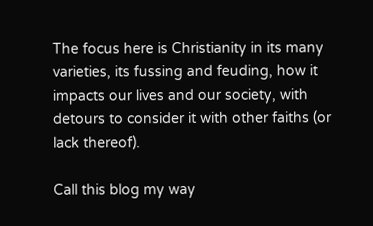The focus here is Christianity in its many varieties, its fussing and feuding, how it impacts our lives and our society, with detours to consider it with other faiths (or lack thereof).

Call this blog my way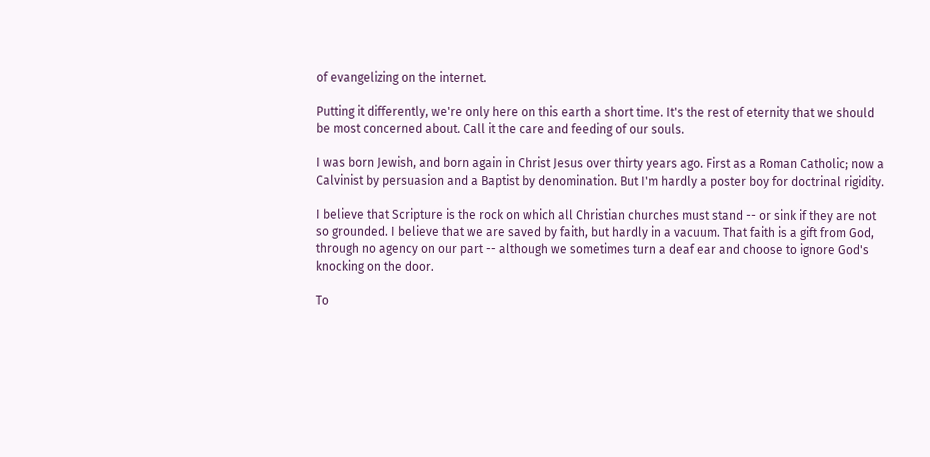of evangelizing on the internet.

Putting it differently, we're only here on this earth a short time. It's the rest of eternity that we should be most concerned about. Call it the care and feeding of our souls.

I was born Jewish, and born again in Christ Jesus over thirty years ago. First as a Roman Catholic; now a Calvinist by persuasion and a Baptist by denomination. But I'm hardly a poster boy for doctrinal rigidity.

I believe that Scripture is the rock on which all Christian churches must stand -- or sink if they are not so grounded. I believe that we are saved by faith, but hardly in a vacuum. That faith is a gift from God, through no agency on our part -- although we sometimes turn a deaf ear and choose to ignore God's knocking on the door.

To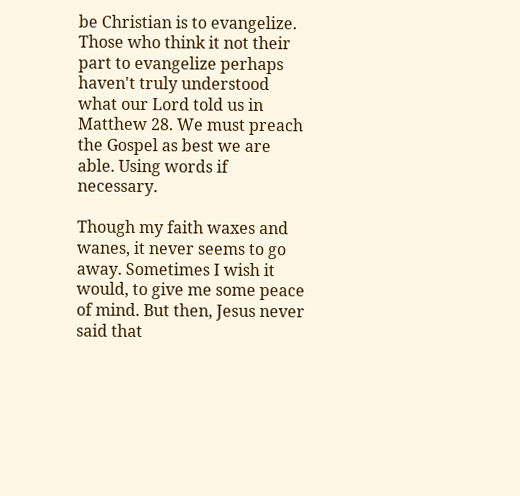be Christian is to evangelize. Those who think it not their part to evangelize perhaps haven't truly understood what our Lord told us in Matthew 28. We must preach the Gospel as best we are able. Using words if necessary.

Though my faith waxes and wanes, it never seems to go away. Sometimes I wish it would, to give me some peace of mind. But then, Jesus never said that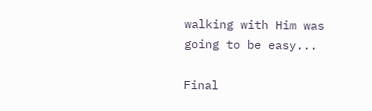walking with Him was going to be easy...

Final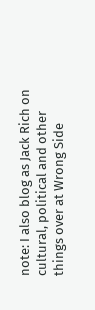note: I also blog as Jack Rich on cultural, political and other things over at Wrong Side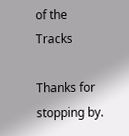of the Tracks

Thanks for stopping by.